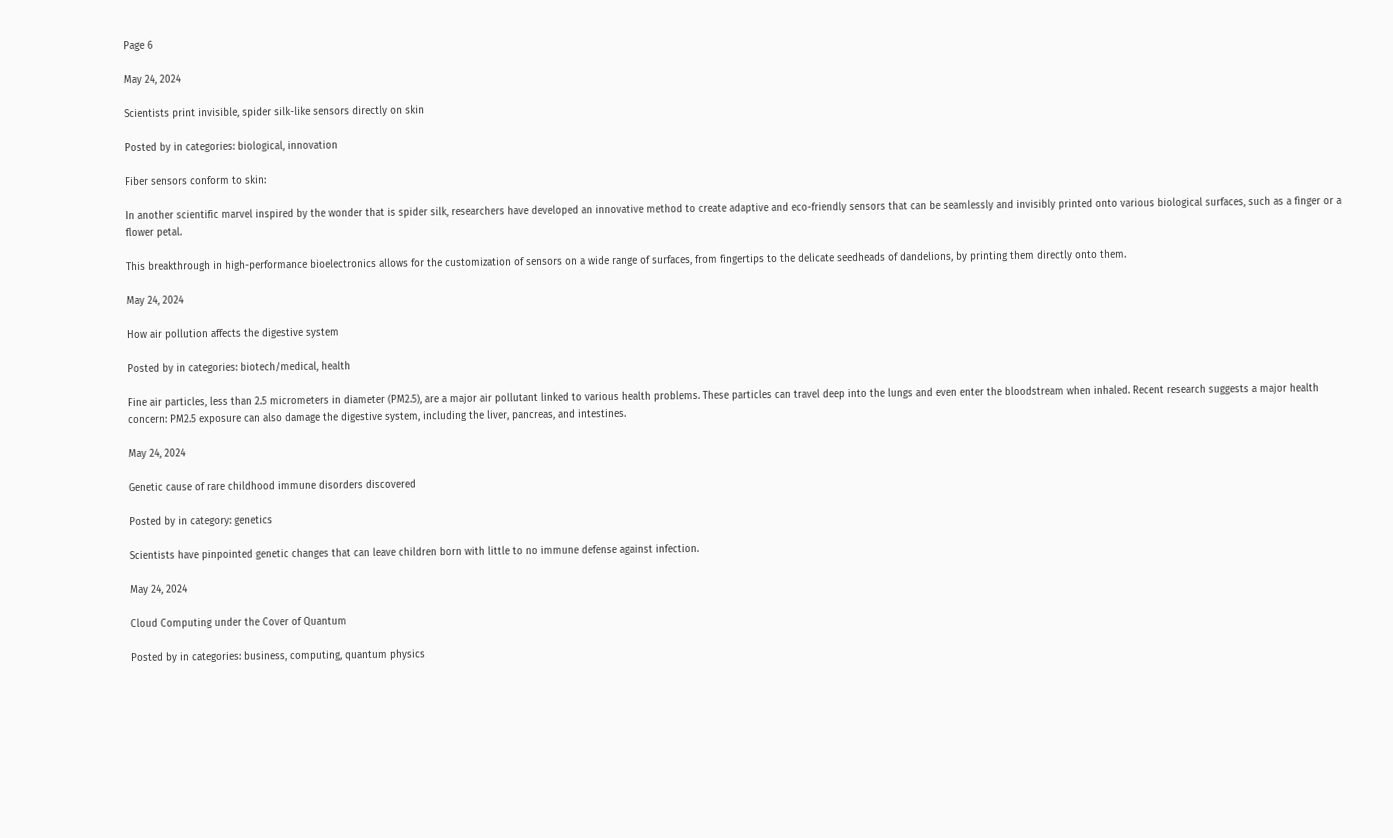Page 6

May 24, 2024

Scientists print invisible, spider silk-like sensors directly on skin

Posted by in categories: biological, innovation

Fiber sensors conform to skin:

In another scientific marvel inspired by the wonder that is spider silk, researchers have developed an innovative method to create adaptive and eco-friendly sensors that can be seamlessly and invisibly printed onto various biological surfaces, such as a finger or a flower petal.

This breakthrough in high-performance bioelectronics allows for the customization of sensors on a wide range of surfaces, from fingertips to the delicate seedheads of dandelions, by printing them directly onto them.

May 24, 2024

How air pollution affects the digestive system

Posted by in categories: biotech/medical, health

Fine air particles, less than 2.5 micrometers in diameter (PM2.5), are a major air pollutant linked to various health problems. These particles can travel deep into the lungs and even enter the bloodstream when inhaled. Recent research suggests a major health concern: PM2.5 exposure can also damage the digestive system, including the liver, pancreas, and intestines.

May 24, 2024

Genetic cause of rare childhood immune disorders discovered

Posted by in category: genetics

Scientists have pinpointed genetic changes that can leave children born with little to no immune defense against infection.

May 24, 2024

Cloud Computing under the Cover of Quantum

Posted by in categories: business, computing, quantum physics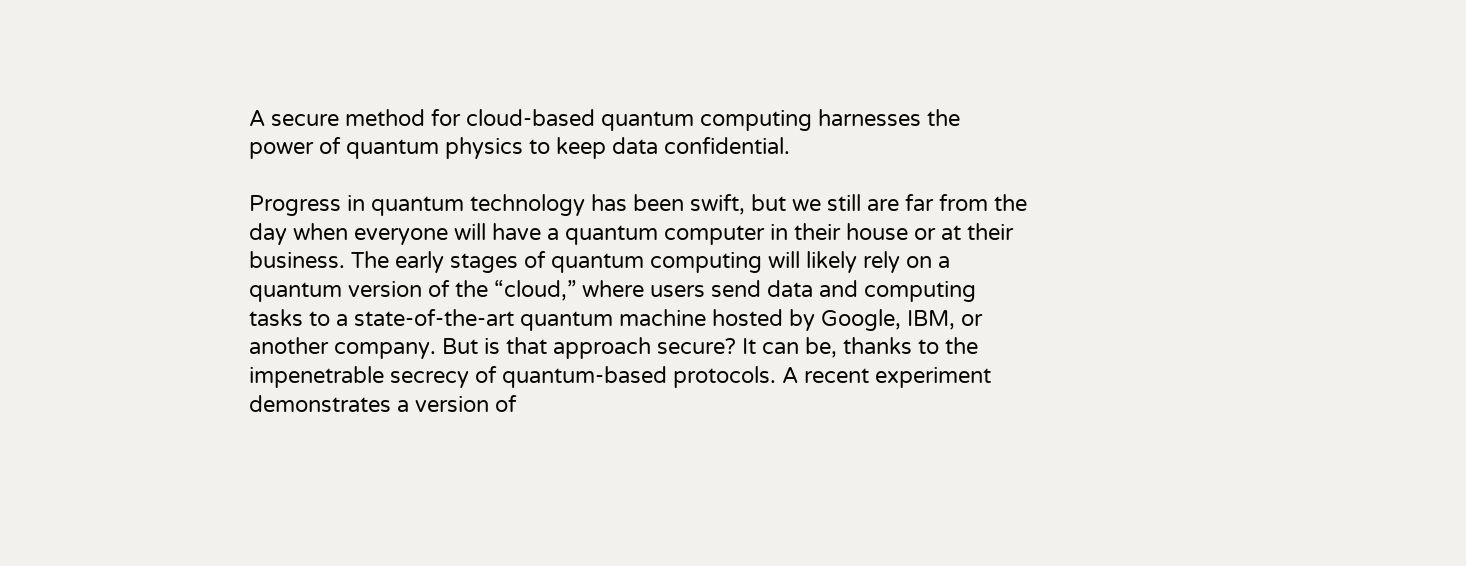A secure method for cloud-based quantum computing harnesses the power of quantum physics to keep data confidential.

Progress in quantum technology has been swift, but we still are far from the day when everyone will have a quantum computer in their house or at their business. The early stages of quantum computing will likely rely on a quantum version of the “cloud,” where users send data and computing tasks to a state-of-the-art quantum machine hosted by Google, IBM, or another company. But is that approach secure? It can be, thanks to the impenetrable secrecy of quantum-based protocols. A recent experiment demonstrates a version of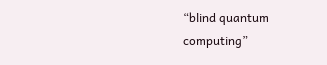“blind quantum computing”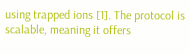using trapped ions [1]. The protocol is scalable, meaning it offers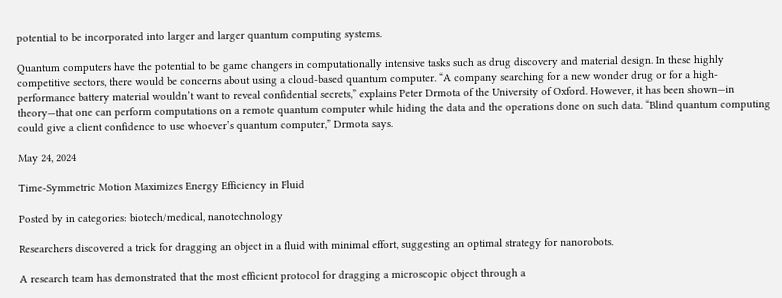potential to be incorporated into larger and larger quantum computing systems.

Quantum computers have the potential to be game changers in computationally intensive tasks such as drug discovery and material design. In these highly competitive sectors, there would be concerns about using a cloud-based quantum computer. “A company searching for a new wonder drug or for a high-performance battery material wouldn’t want to reveal confidential secrets,” explains Peter Drmota of the University of Oxford. However, it has been shown—in theory—that one can perform computations on a remote quantum computer while hiding the data and the operations done on such data. “Blind quantum computing could give a client confidence to use whoever’s quantum computer,” Drmota says.

May 24, 2024

Time-Symmetric Motion Maximizes Energy Efficiency in Fluid

Posted by in categories: biotech/medical, nanotechnology

Researchers discovered a trick for dragging an object in a fluid with minimal effort, suggesting an optimal strategy for nanorobots.

A research team has demonstrated that the most efficient protocol for dragging a microscopic object through a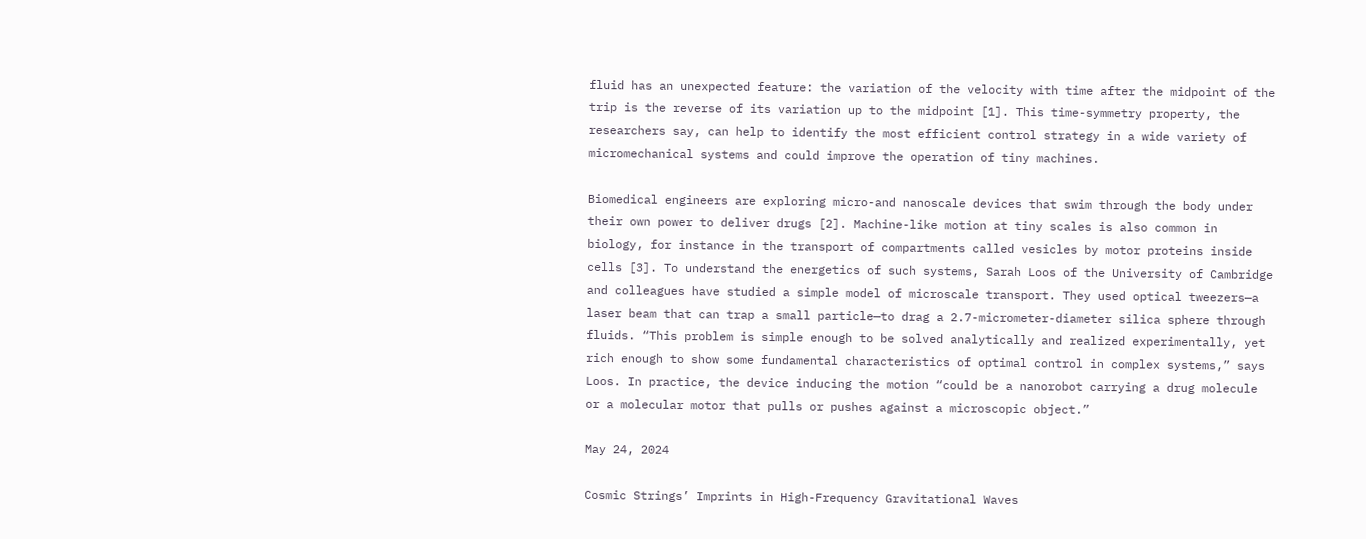fluid has an unexpected feature: the variation of the velocity with time after the midpoint of the trip is the reverse of its variation up to the midpoint [1]. This time-symmetry property, the researchers say, can help to identify the most efficient control strategy in a wide variety of micromechanical systems and could improve the operation of tiny machines.

Biomedical engineers are exploring micro-and nanoscale devices that swim through the body under their own power to deliver drugs [2]. Machine-like motion at tiny scales is also common in biology, for instance in the transport of compartments called vesicles by motor proteins inside cells [3]. To understand the energetics of such systems, Sarah Loos of the University of Cambridge and colleagues have studied a simple model of microscale transport. They used optical tweezers—a laser beam that can trap a small particle—to drag a 2.7-micrometer-diameter silica sphere through fluids. “This problem is simple enough to be solved analytically and realized experimentally, yet rich enough to show some fundamental characteristics of optimal control in complex systems,” says Loos. In practice, the device inducing the motion “could be a nanorobot carrying a drug molecule or a molecular motor that pulls or pushes against a microscopic object.”

May 24, 2024

Cosmic Strings’ Imprints in High-Frequency Gravitational Waves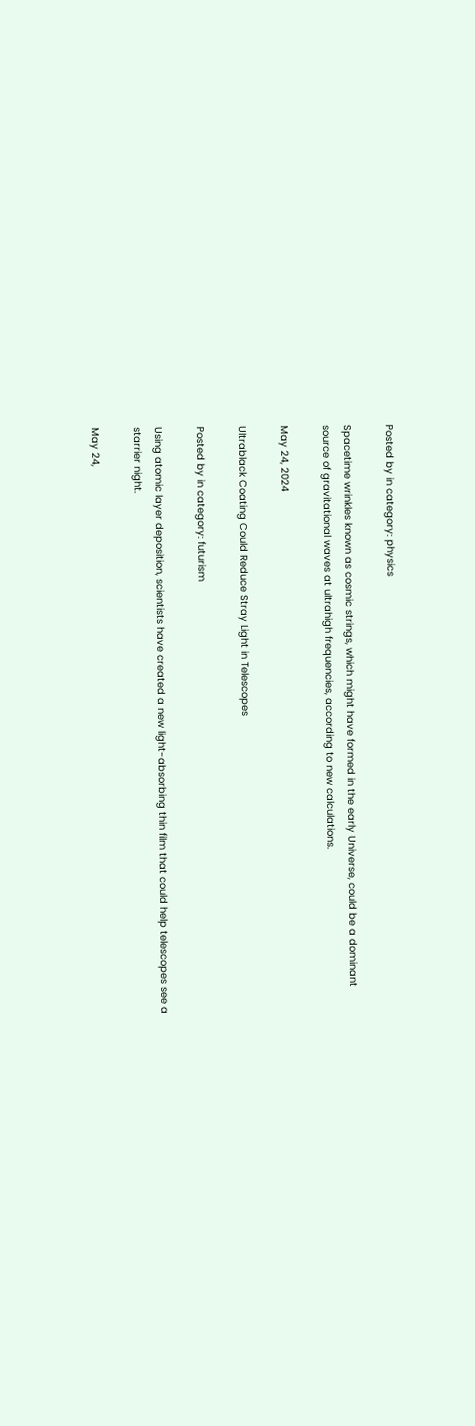Posted by in category: physics

Spacetime wrinkles known as cosmic strings, which might have formed in the early Universe, could be a dominant source of gravitational waves at ultrahigh frequencies, according to new calculations.

May 24, 2024

Ultrablack Coating Could Reduce Stray Light in Telescopes

Posted by in category: futurism

Using atomic layer deposition, scientists have created a new light-absorbing thin film that could help telescopes see a starrier night.

May 24,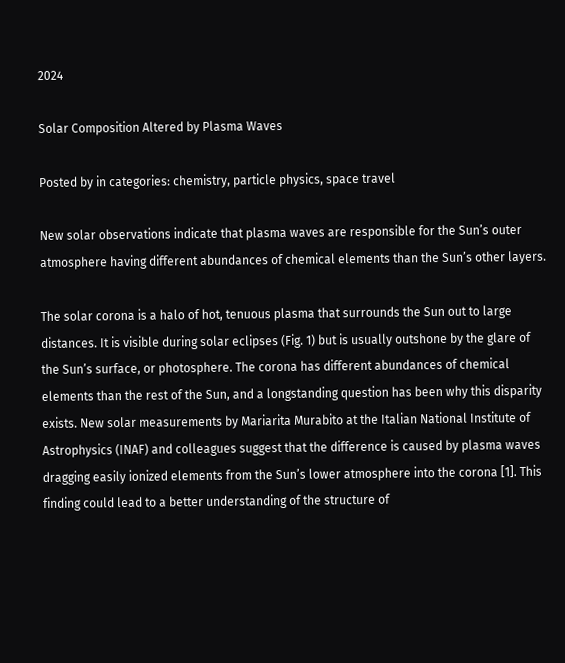2024

Solar Composition Altered by Plasma Waves

Posted by in categories: chemistry, particle physics, space travel

New solar observations indicate that plasma waves are responsible for the Sun’s outer atmosphere having different abundances of chemical elements than the Sun’s other layers.

The solar corona is a halo of hot, tenuous plasma that surrounds the Sun out to large distances. It is visible during solar eclipses (Fig. 1) but is usually outshone by the glare of the Sun’s surface, or photosphere. The corona has different abundances of chemical elements than the rest of the Sun, and a longstanding question has been why this disparity exists. New solar measurements by Mariarita Murabito at the Italian National Institute of Astrophysics (INAF) and colleagues suggest that the difference is caused by plasma waves dragging easily ionized elements from the Sun’s lower atmosphere into the corona [1]. This finding could lead to a better understanding of the structure of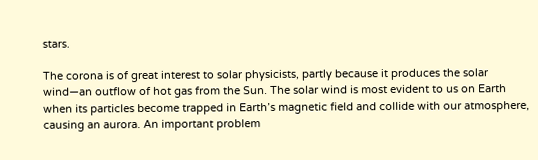stars.

The corona is of great interest to solar physicists, partly because it produces the solar wind—an outflow of hot gas from the Sun. The solar wind is most evident to us on Earth when its particles become trapped in Earth’s magnetic field and collide with our atmosphere, causing an aurora. An important problem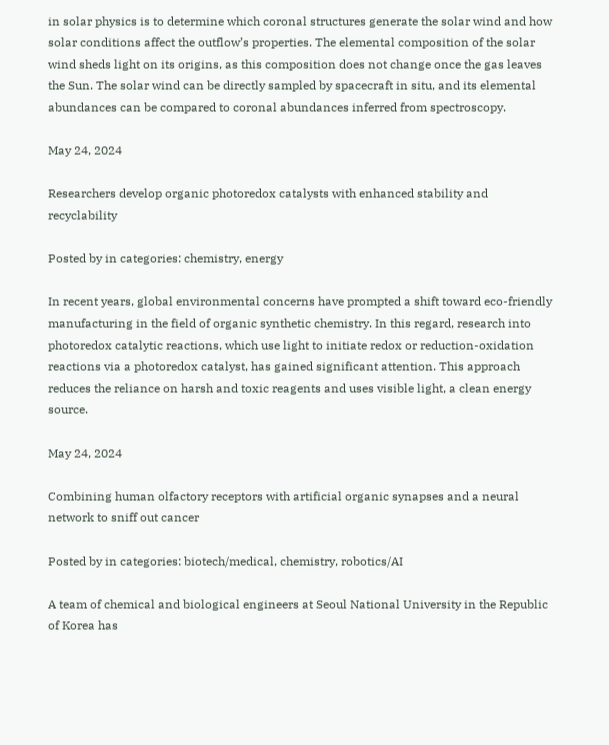in solar physics is to determine which coronal structures generate the solar wind and how solar conditions affect the outflow’s properties. The elemental composition of the solar wind sheds light on its origins, as this composition does not change once the gas leaves the Sun. The solar wind can be directly sampled by spacecraft in situ, and its elemental abundances can be compared to coronal abundances inferred from spectroscopy.

May 24, 2024

Researchers develop organic photoredox catalysts with enhanced stability and recyclability

Posted by in categories: chemistry, energy

In recent years, global environmental concerns have prompted a shift toward eco-friendly manufacturing in the field of organic synthetic chemistry. In this regard, research into photoredox catalytic reactions, which use light to initiate redox or reduction-oxidation reactions via a photoredox catalyst, has gained significant attention. This approach reduces the reliance on harsh and toxic reagents and uses visible light, a clean energy source.

May 24, 2024

Combining human olfactory receptors with artificial organic synapses and a neural network to sniff out cancer

Posted by in categories: biotech/medical, chemistry, robotics/AI

A team of chemical and biological engineers at Seoul National University in the Republic of Korea has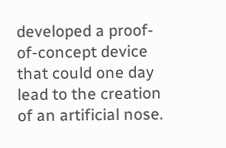developed a proof-of-concept device that could one day lead to the creation of an artificial nose.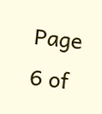Page 6 of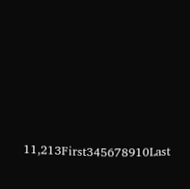11,213First345678910Last